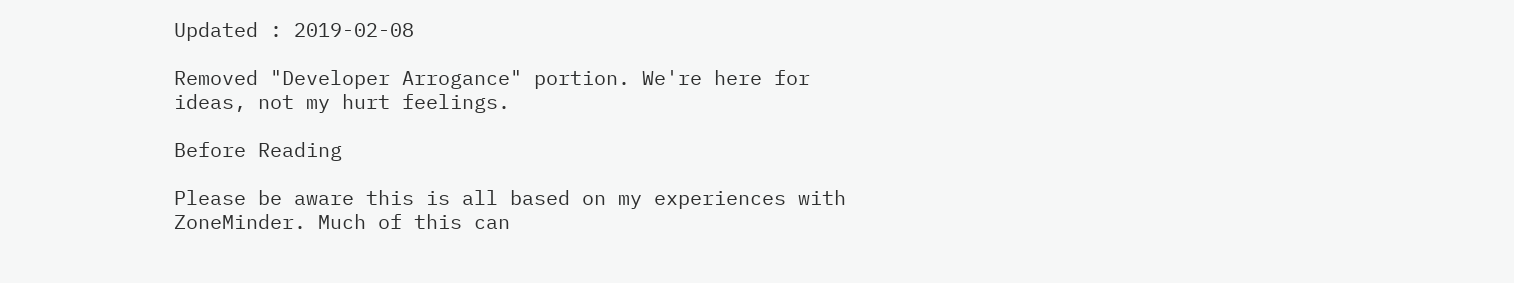Updated : 2019-02-08

Removed "Developer Arrogance" portion. We're here for ideas, not my hurt feelings.

Before Reading

Please be aware this is all based on my experiences with ZoneMinder. Much of this can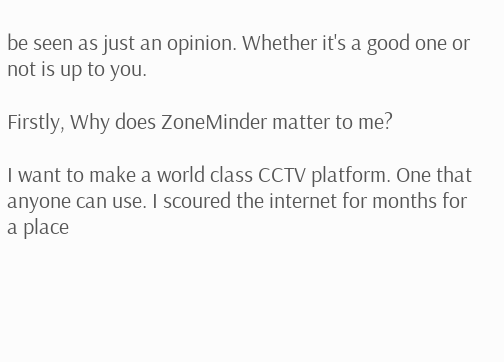be seen as just an opinion. Whether it's a good one or not is up to you.

Firstly, Why does ZoneMinder matter to me?

I want to make a world class CCTV platform. One that anyone can use. I scoured the internet for months for a place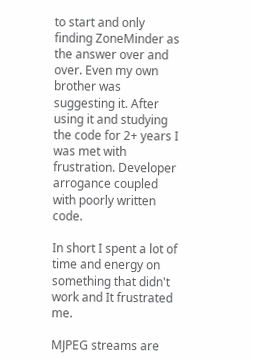to start and only finding ZoneMinder as the answer over and over. Even my own brother was suggesting it. After using it and studying the code for 2+ years I was met with frustration. Developer arrogance coupled with poorly written code.

In short I spent a lot of time and energy on something that didn't work and It frustrated me.

MJPEG streams are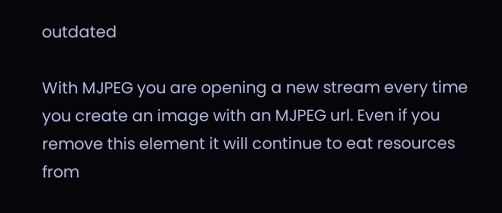outdated

With MJPEG you are opening a new stream every time you create an image with an MJPEG url. Even if you remove this element it will continue to eat resources from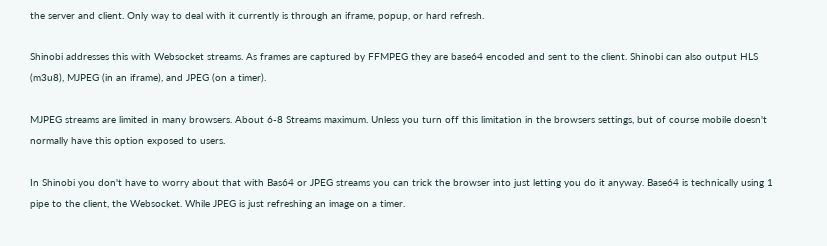the server and client. Only way to deal with it currently is through an iframe, popup, or hard refresh.

Shinobi addresses this with Websocket streams. As frames are captured by FFMPEG they are base64 encoded and sent to the client. Shinobi can also output HLS (m3u8), MJPEG (in an iframe), and JPEG (on a timer).

MJPEG streams are limited in many browsers. About 6-8 Streams maximum. Unless you turn off this limitation in the browsers settings, but of course mobile doesn't normally have this option exposed to users.

In Shinobi you don't have to worry about that with Bas64 or JPEG streams you can trick the browser into just letting you do it anyway. Base64 is technically using 1 pipe to the client, the Websocket. While JPEG is just refreshing an image on a timer.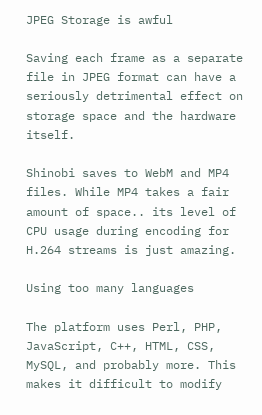JPEG Storage is awful

Saving each frame as a separate file in JPEG format can have a seriously detrimental effect on storage space and the hardware itself.

Shinobi saves to WebM and MP4 files. While MP4 takes a fair amount of space.. its level of CPU usage during encoding for H.264 streams is just amazing.

Using too many languages

The platform uses Perl, PHP, JavaScript, C++, HTML, CSS, MySQL, and probably more. This makes it difficult to modify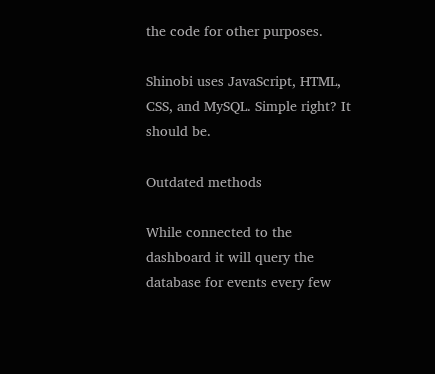the code for other purposes.

Shinobi uses JavaScript, HTML, CSS, and MySQL. Simple right? It should be.

Outdated methods

While connected to the dashboard it will query the database for events every few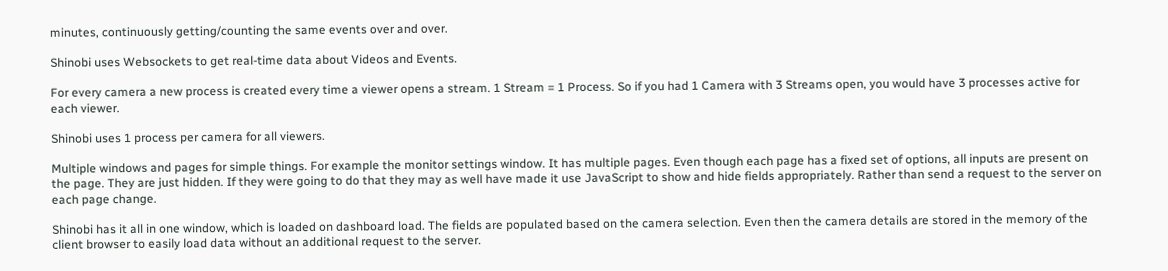minutes, continuously getting/counting the same events over and over.

Shinobi uses Websockets to get real-time data about Videos and Events.

For every camera a new process is created every time a viewer opens a stream. 1 Stream = 1 Process. So if you had 1 Camera with 3 Streams open, you would have 3 processes active for each viewer.

Shinobi uses 1 process per camera for all viewers.

Multiple windows and pages for simple things. For example the monitor settings window. It has multiple pages. Even though each page has a fixed set of options, all inputs are present on the page. They are just hidden. If they were going to do that they may as well have made it use JavaScript to show and hide fields appropriately. Rather than send a request to the server on each page change.

Shinobi has it all in one window, which is loaded on dashboard load. The fields are populated based on the camera selection. Even then the camera details are stored in the memory of the client browser to easily load data without an additional request to the server.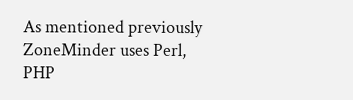As mentioned previously ZoneMinder uses Perl, PHP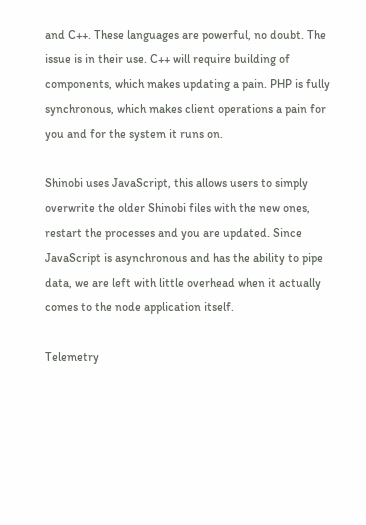and C++. These languages are powerful, no doubt. The issue is in their use. C++ will require building of components, which makes updating a pain. PHP is fully synchronous, which makes client operations a pain for you and for the system it runs on.

Shinobi uses JavaScript, this allows users to simply overwrite the older Shinobi files with the new ones, restart the processes and you are updated. Since JavaScript is asynchronous and has the ability to pipe data, we are left with little overhead when it actually comes to the node application itself.

Telemetry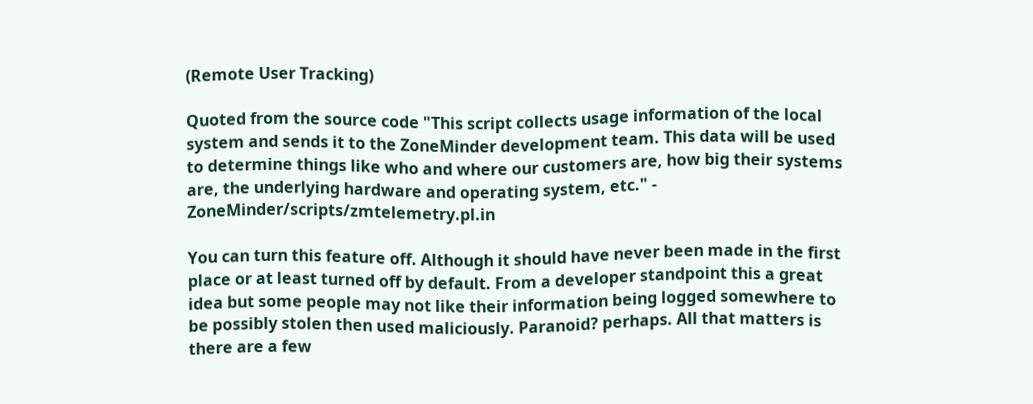(Remote User Tracking)

Quoted from the source code "This script collects usage information of the local system and sends it to the ZoneMinder development team. This data will be used to determine things like who and where our customers are, how big their systems are, the underlying hardware and operating system, etc." - ZoneMinder/scripts/zmtelemetry.pl.in

You can turn this feature off. Although it should have never been made in the first place or at least turned off by default. From a developer standpoint this a great idea but some people may not like their information being logged somewhere to be possibly stolen then used maliciously. Paranoid? perhaps. All that matters is there are a few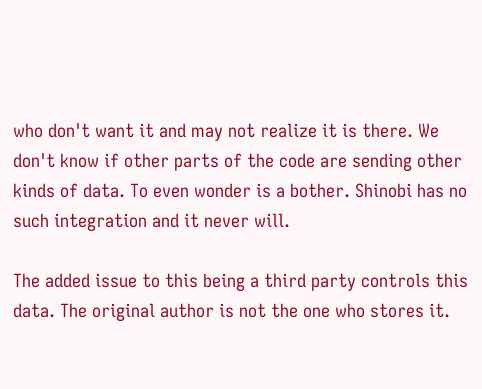who don't want it and may not realize it is there. We don't know if other parts of the code are sending other kinds of data. To even wonder is a bother. Shinobi has no such integration and it never will.

The added issue to this being a third party controls this data. The original author is not the one who stores it.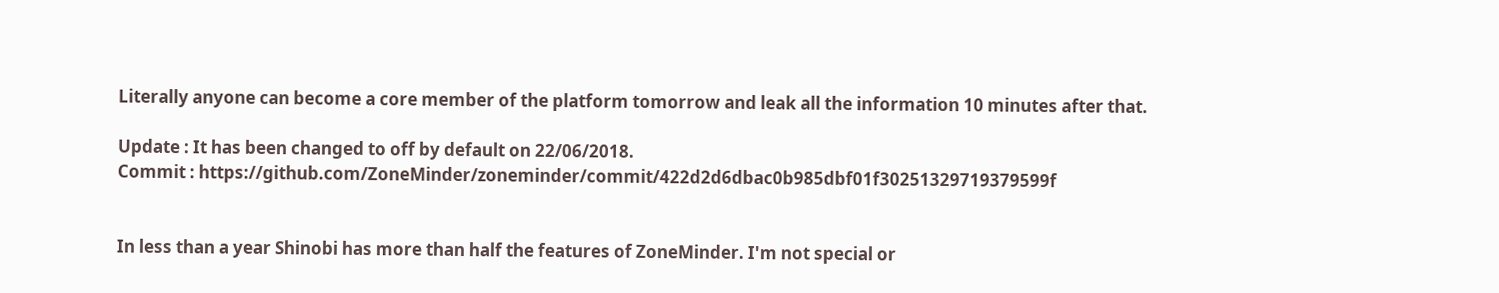Literally anyone can become a core member of the platform tomorrow and leak all the information 10 minutes after that.

Update : It has been changed to off by default on 22/06/2018.
Commit : https://github.com/ZoneMinder/zoneminder/commit/422d2d6dbac0b985dbf01f30251329719379599f


In less than a year Shinobi has more than half the features of ZoneMinder. I'm not special or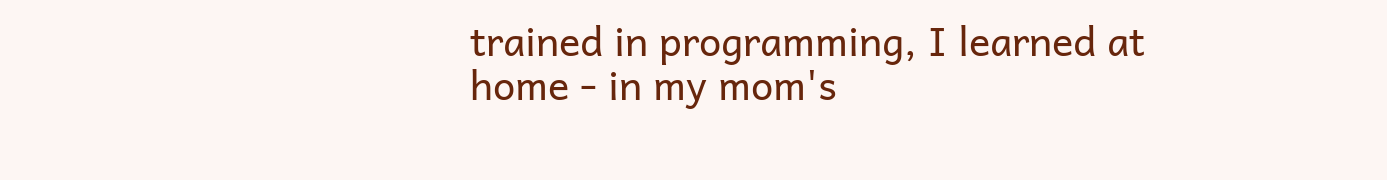trained in programming, I learned at home - in my mom's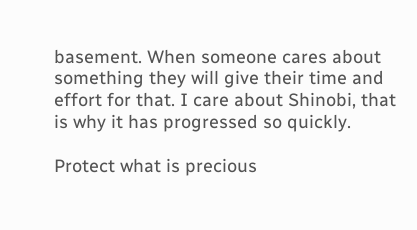basement. When someone cares about something they will give their time and effort for that. I care about Shinobi, that is why it has progressed so quickly.

Protect what is precious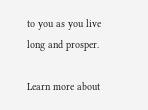to you as you live long and prosper.

Learn more about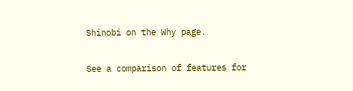Shinobi on the Why page.

See a comparison of features for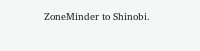ZoneMinder to Shinobi.